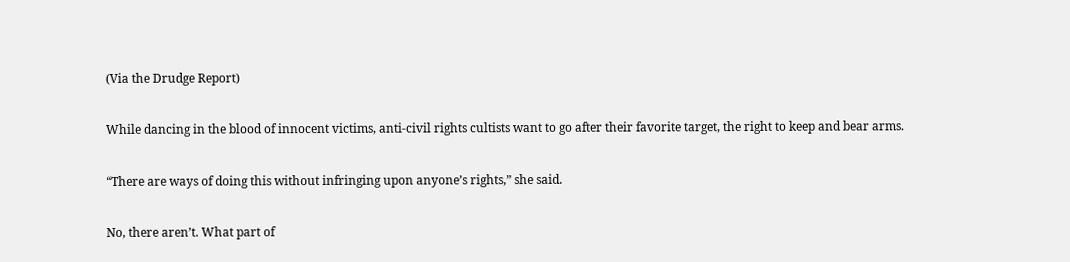(Via the Drudge Report)

While dancing in the blood of innocent victims, anti-civil rights cultists want to go after their favorite target, the right to keep and bear arms.

“There are ways of doing this without infringing upon anyone’s rights,” she said.

No, there aren’t. What part of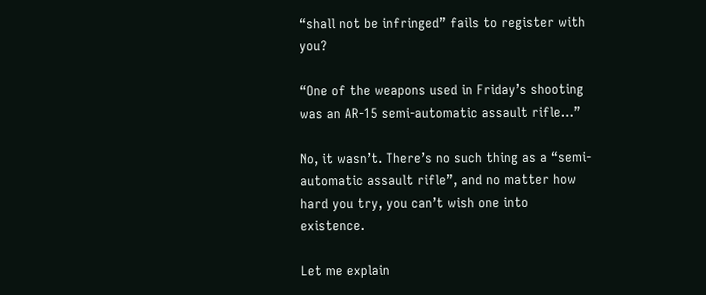“shall not be infringed” fails to register with you?

“One of the weapons used in Friday’s shooting was an AR-15 semi-automatic assault rifle…”

No, it wasn’t. There’s no such thing as a “semi-automatic assault rifle”, and no matter how hard you try, you can’t wish one into existence.

Let me explain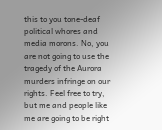this to you tone-deaf political whores and media morons. No, you are not going to use the tragedy of the Aurora murders infringe on our rights. Feel free to try, but me and people like me are going to be right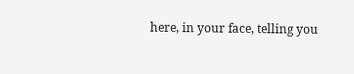here, in your face, telling you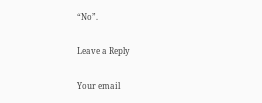“No”.

Leave a Reply

Your email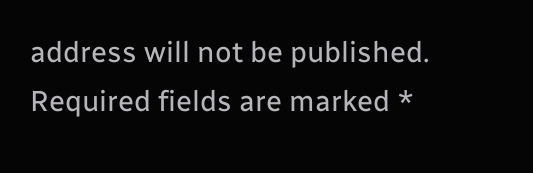address will not be published. Required fields are marked *